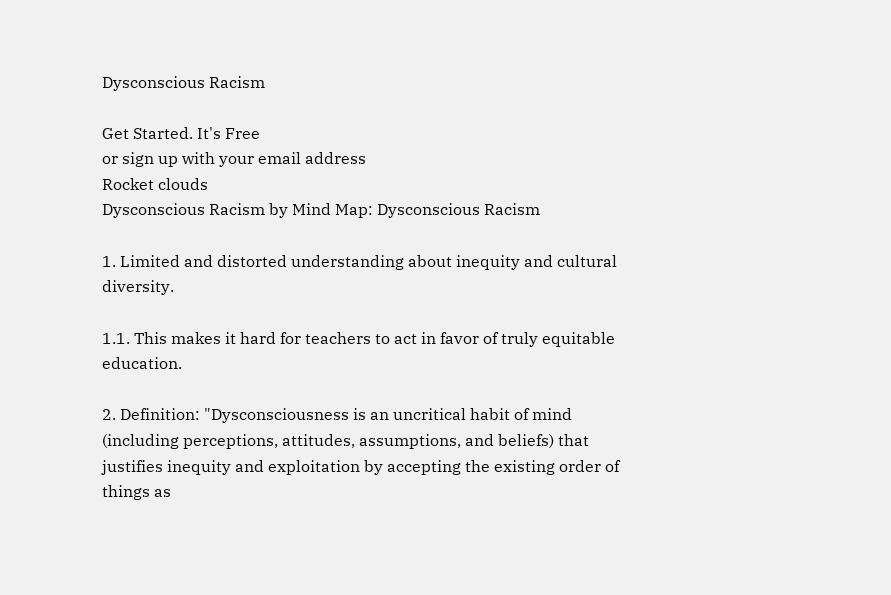Dysconscious Racism

Get Started. It's Free
or sign up with your email address
Rocket clouds
Dysconscious Racism by Mind Map: Dysconscious Racism

1. Limited and distorted understanding about inequity and cultural diversity.

1.1. This makes it hard for teachers to act in favor of truly equitable education.

2. Definition: "Dysconsciousness is an uncritical habit of mind (including perceptions, attitudes, assumptions, and beliefs) that justifies inequity and exploitation by accepting the existing order of things as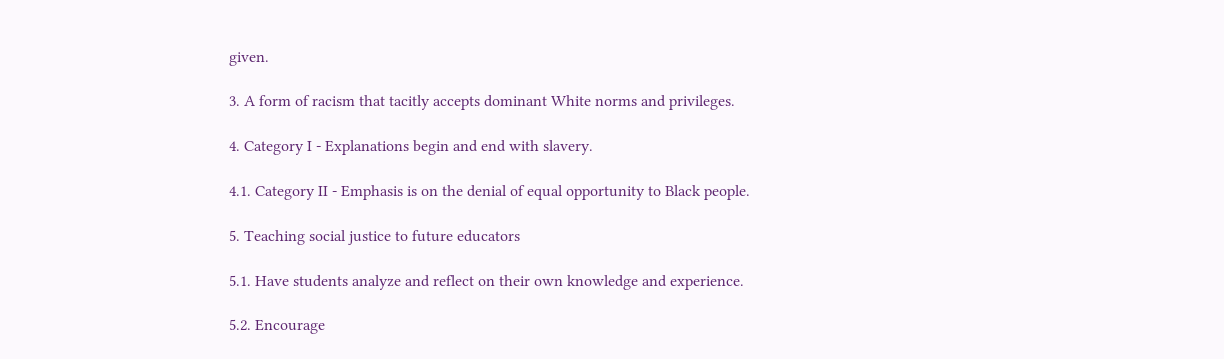given.

3. A form of racism that tacitly accepts dominant White norms and privileges.

4. Category I - Explanations begin and end with slavery.

4.1. Category II - Emphasis is on the denial of equal opportunity to Black people.

5. Teaching social justice to future educators

5.1. Have students analyze and reflect on their own knowledge and experience.

5.2. Encourage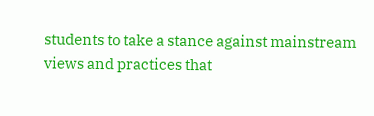students to take a stance against mainstream views and practices that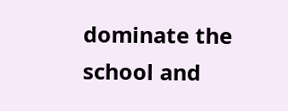dominate the school and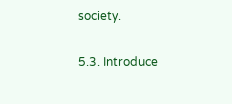society.

5.3. Introduce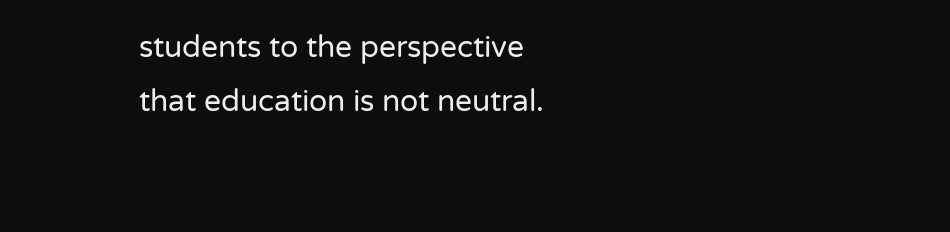students to the perspective that education is not neutral.